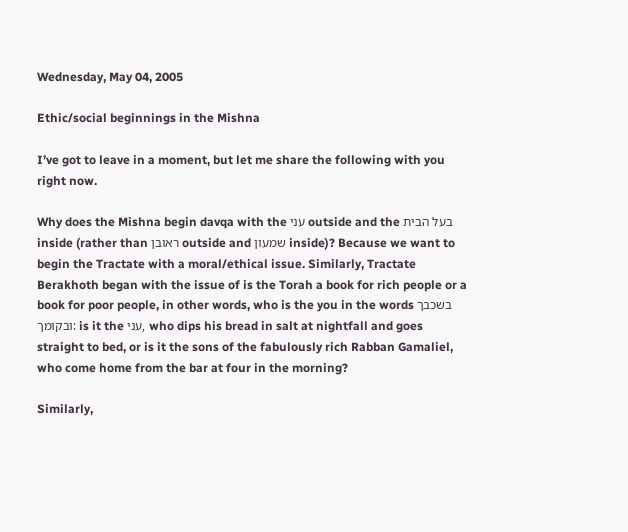Wednesday, May 04, 2005

Ethic/social beginnings in the Mishna

I’ve got to leave in a moment, but let me share the following with you right now.

Why does the Mishna begin davqa with the עני outside and the בעל הבית inside (rather than ראובן outside and שמעון inside)? Because we want to begin the Tractate with a moral/ethical issue. Similarly, Tractate Berakhoth began with the issue of is the Torah a book for rich people or a book for poor people, in other words, who is the you in the words בשכבך ובקומך: is it the עני, who dips his bread in salt at nightfall and goes straight to bed, or is it the sons of the fabulously rich Rabban Gamaliel, who come home from the bar at four in the morning?

Similarly,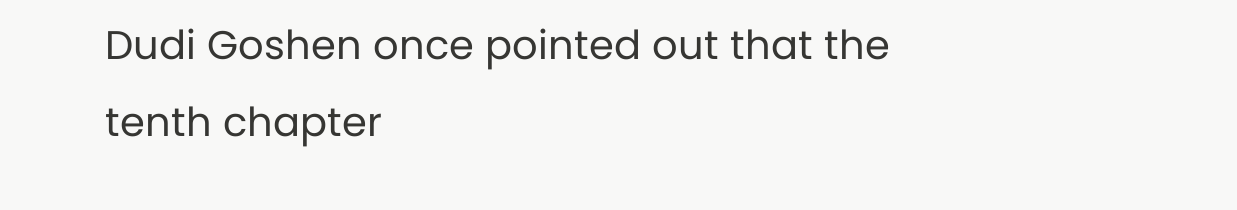Dudi Goshen once pointed out that the tenth chapter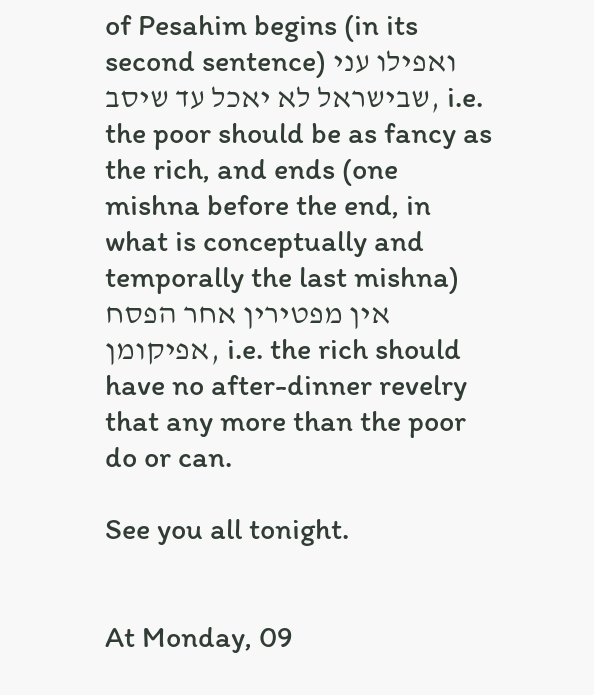of Pesahim begins (in its second sentence) ואפילו עני שבישראל לא יאכל עד שיסב, i.e. the poor should be as fancy as the rich, and ends (one mishna before the end, in what is conceptually and temporally the last mishna) אין מפטירין אחר הפסח אפיקומן, i.e. the rich should have no after-dinner revelry that any more than the poor do or can.

See you all tonight.


At Monday, 09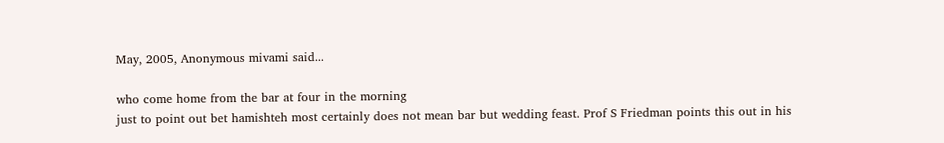May, 2005, Anonymous mivami said...

who come home from the bar at four in the morning
just to point out bet hamishteh most certainly does not mean bar but wedding feast. Prof S Friedman points this out in his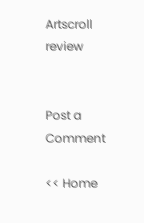Artscroll review


Post a Comment

<< Home